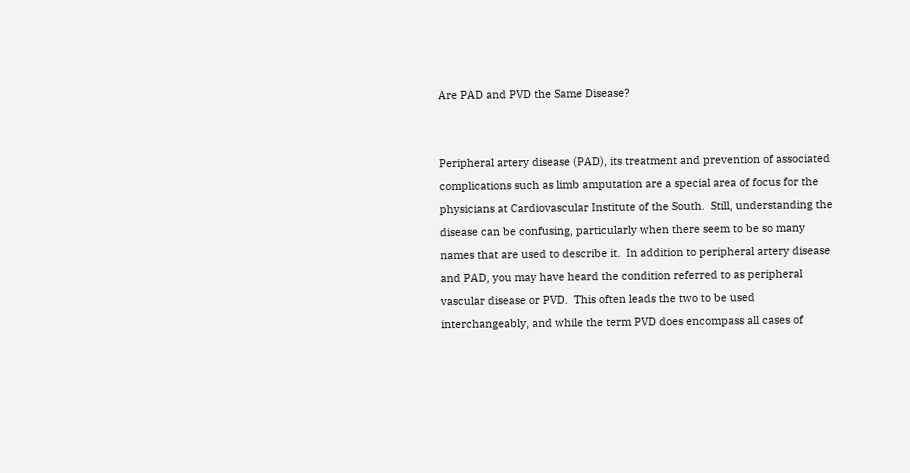Are PAD and PVD the Same Disease?


Peripheral artery disease (PAD), its treatment and prevention of associated complications such as limb amputation are a special area of focus for the physicians at Cardiovascular Institute of the South.  Still, understanding the disease can be confusing, particularly when there seem to be so many names that are used to describe it.  In addition to peripheral artery disease and PAD, you may have heard the condition referred to as peripheral vascular disease or PVD.  This often leads the two to be used interchangeably, and while the term PVD does encompass all cases of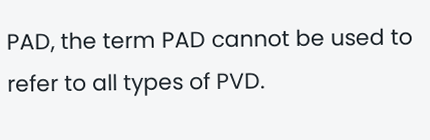PAD, the term PAD cannot be used to refer to all types of PVD.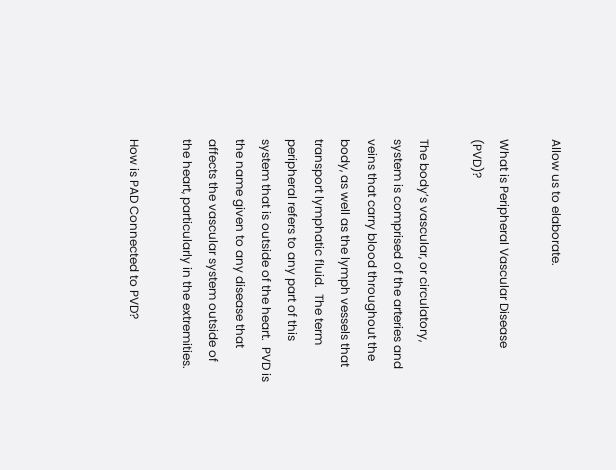Allow us to elaborate.

What is Peripheral Vascular Disease (PVD)?

The body’s vascular, or circulatory, system is comprised of the arteries and veins that carry blood throughout the body, as well as the lymph vessels that transport lymphatic fluid.  The term peripheral refers to any part of this system that is outside of the heart.  PVD is the name given to any disease that affects the vascular system outside of the heart, particularly in the extremities.

How is PAD Connected to PVD?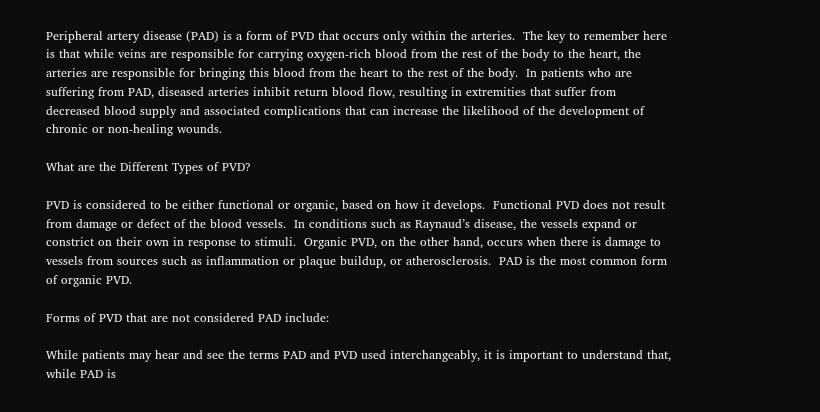Peripheral artery disease (PAD) is a form of PVD that occurs only within the arteries.  The key to remember here is that while veins are responsible for carrying oxygen-rich blood from the rest of the body to the heart, the arteries are responsible for bringing this blood from the heart to the rest of the body.  In patients who are suffering from PAD, diseased arteries inhibit return blood flow, resulting in extremities that suffer from decreased blood supply and associated complications that can increase the likelihood of the development of chronic or non-healing wounds.

What are the Different Types of PVD?

PVD is considered to be either functional or organic, based on how it develops.  Functional PVD does not result from damage or defect of the blood vessels.  In conditions such as Raynaud’s disease, the vessels expand or constrict on their own in response to stimuli.  Organic PVD, on the other hand, occurs when there is damage to vessels from sources such as inflammation or plaque buildup, or atherosclerosis.  PAD is the most common form of organic PVD.

Forms of PVD that are not considered PAD include:

While patients may hear and see the terms PAD and PVD used interchangeably, it is important to understand that, while PAD is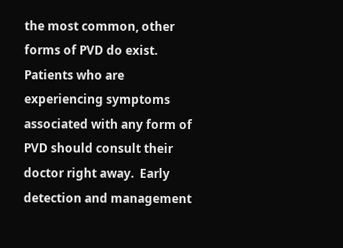the most common, other forms of PVD do exist.  Patients who are experiencing symptoms associated with any form of PVD should consult their doctor right away.  Early detection and management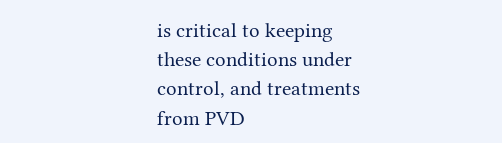is critical to keeping these conditions under control, and treatments from PVD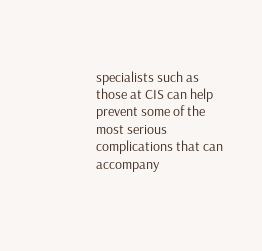specialists such as those at CIS can help prevent some of the most serious complications that can accompany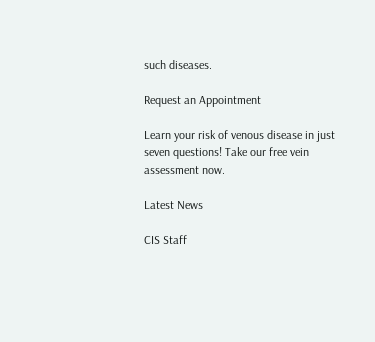such diseases.

Request an Appointment

Learn your risk of venous disease in just seven questions! Take our free vein assessment now.

Latest News

CIS Staff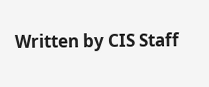Written by CIS Staff